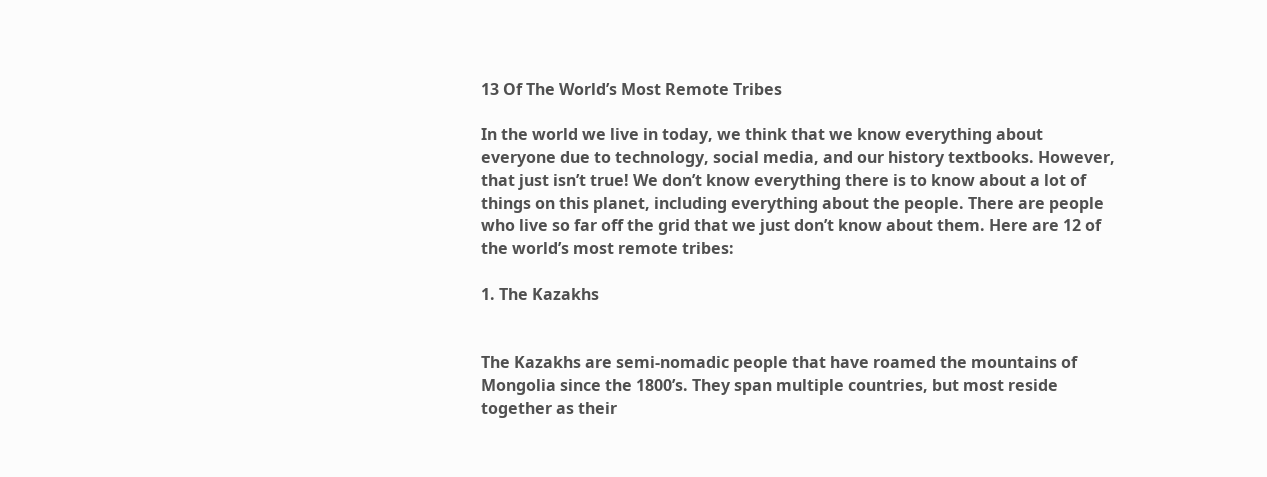13 Of The World’s Most Remote Tribes

In the world we live in today, we think that we know everything about everyone due to technology, social media, and our history textbooks. However, that just isn’t true! We don’t know everything there is to know about a lot of things on this planet, including everything about the people. There are people who live so far off the grid that we just don’t know about them. Here are 12 of the world’s most remote tribes:

1. The Kazakhs


The Kazakhs are semi-nomadic people that have roamed the mountains of Mongolia since the 1800’s. They span multiple countries, but most reside together as their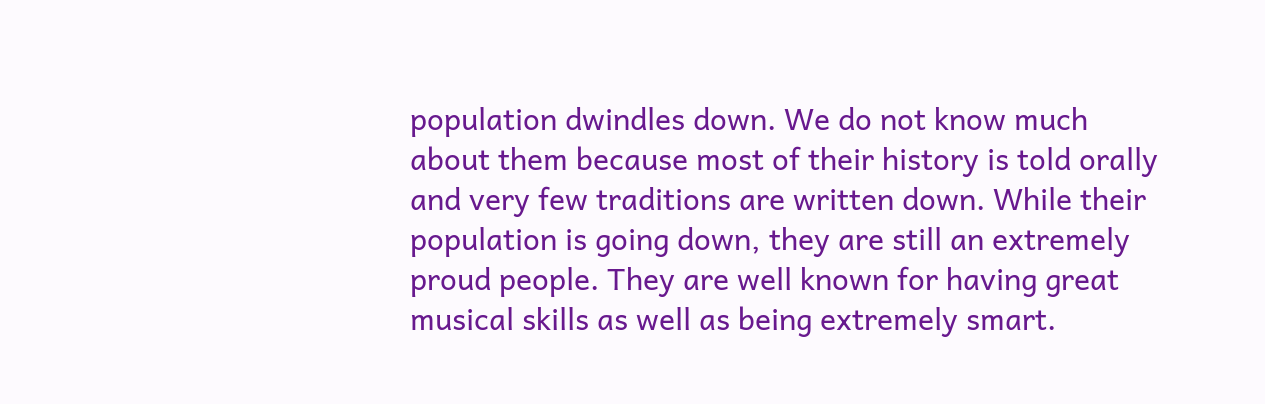population dwindles down. We do not know much about them because most of their history is told orally and very few traditions are written down. While their population is going down, they are still an extremely proud people. They are well known for having great musical skills as well as being extremely smart.